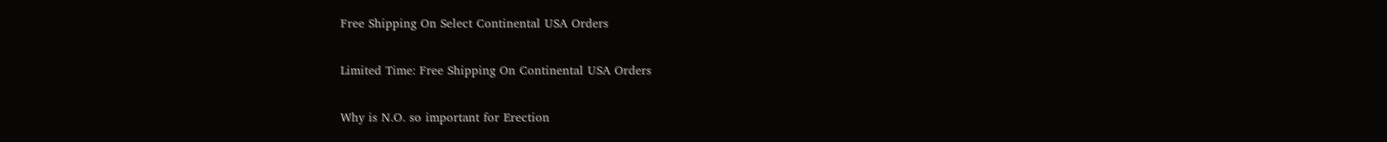Free Shipping On Select Continental USA Orders

Limited Time: Free Shipping On Continental USA Orders

Why is N.O. so important for Erection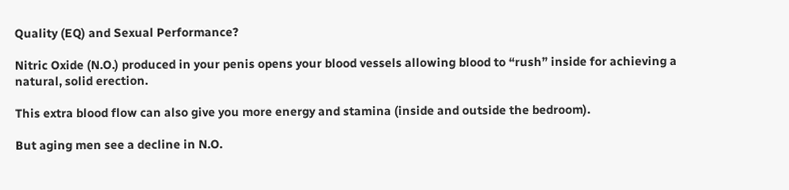Quality (EQ) and Sexual Performance?

Nitric Oxide (N.O.) produced in your penis opens your blood vessels allowing blood to “rush” inside for achieving a natural, solid erection.

This extra blood flow can also give you more energy and stamina (inside and outside the bedroom).

But aging men see a decline in N.O.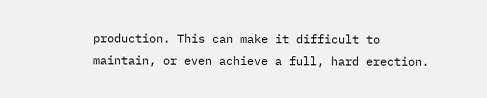production. This can make it difficult to maintain, or even achieve a full, hard erection.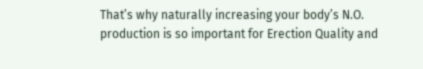That’s why naturally increasing your body’s N.O. production is so important for Erection Quality and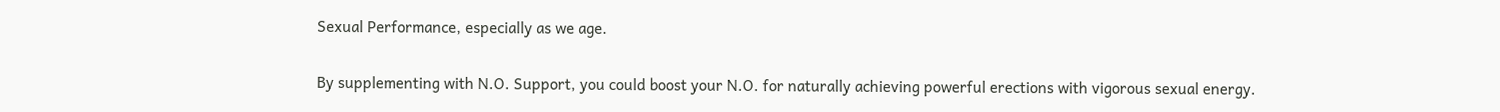Sexual Performance, especially as we age.

By supplementing with N.O. Support, you could boost your N.O. for naturally achieving powerful erections with vigorous sexual energy.